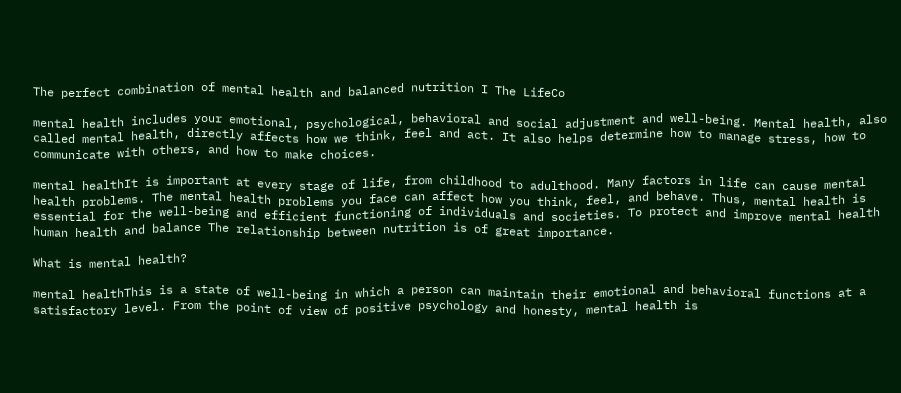The perfect combination of mental health and balanced nutrition I The LifeCo

mental health includes your emotional, psychological, behavioral and social adjustment and well-being. Mental health, also called mental health, directly affects how we think, feel and act. It also helps determine how to manage stress, how to communicate with others, and how to make choices.

mental healthIt is important at every stage of life, from childhood to adulthood. Many factors in life can cause mental health problems. The mental health problems you face can affect how you think, feel, and behave. Thus, mental health is essential for the well-being and efficient functioning of individuals and societies. To protect and improve mental health human health and balance The relationship between nutrition is of great importance.

What is mental health?

mental healthThis is a state of well-being in which a person can maintain their emotional and behavioral functions at a satisfactory level. From the point of view of positive psychology and honesty, mental health is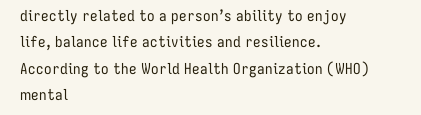directly related to a person’s ability to enjoy life, balance life activities and resilience. According to the World Health Organization (WHO) mental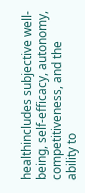healthincludes subjective well-being, self-efficacy, autonomy, competitiveness, and the ability to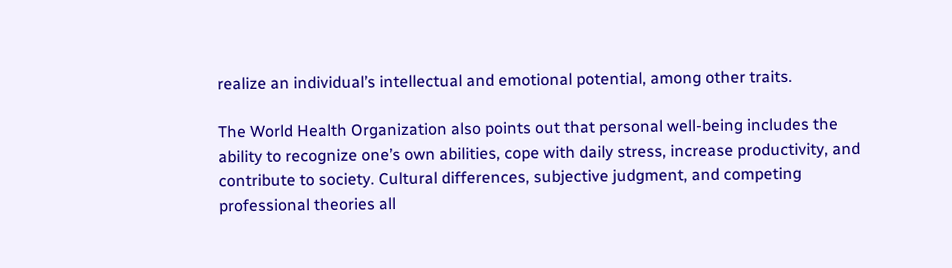realize an individual’s intellectual and emotional potential, among other traits.

The World Health Organization also points out that personal well-being includes the ability to recognize one’s own abilities, cope with daily stress, increase productivity, and contribute to society. Cultural differences, subjective judgment, and competing professional theories all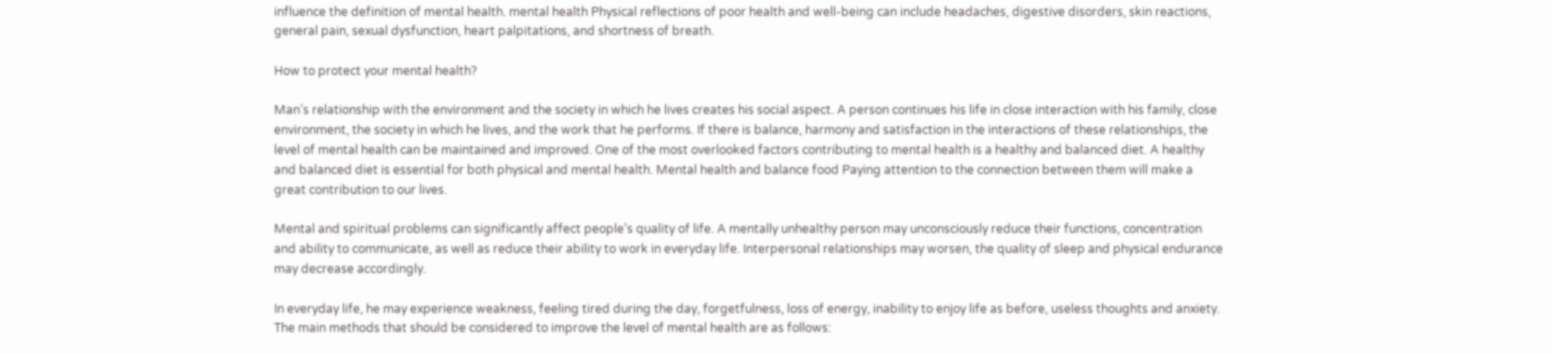influence the definition of mental health. mental health Physical reflections of poor health and well-being can include headaches, digestive disorders, skin reactions, general pain, sexual dysfunction, heart palpitations, and shortness of breath.

How to protect your mental health?

Man’s relationship with the environment and the society in which he lives creates his social aspect. A person continues his life in close interaction with his family, close environment, the society in which he lives, and the work that he performs. If there is balance, harmony and satisfaction in the interactions of these relationships, the level of mental health can be maintained and improved. One of the most overlooked factors contributing to mental health is a healthy and balanced diet. A healthy and balanced diet is essential for both physical and mental health. Mental health and balance food Paying attention to the connection between them will make a great contribution to our lives.

Mental and spiritual problems can significantly affect people’s quality of life. A mentally unhealthy person may unconsciously reduce their functions, concentration and ability to communicate, as well as reduce their ability to work in everyday life. Interpersonal relationships may worsen, the quality of sleep and physical endurance may decrease accordingly.

In everyday life, he may experience weakness, feeling tired during the day, forgetfulness, loss of energy, inability to enjoy life as before, useless thoughts and anxiety. The main methods that should be considered to improve the level of mental health are as follows: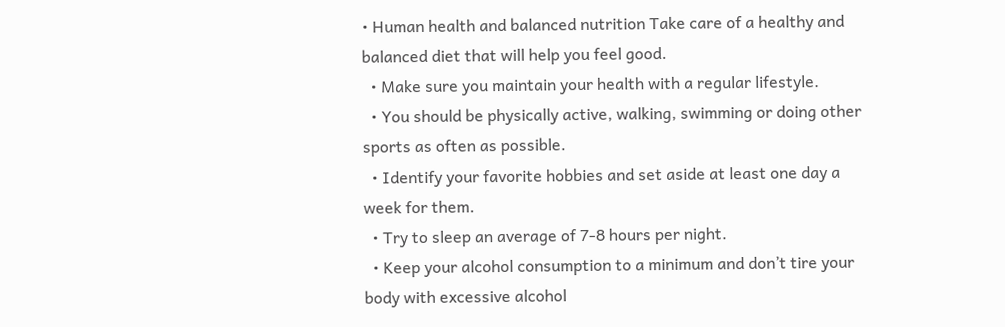• Human health and balanced nutrition Take care of a healthy and balanced diet that will help you feel good.
  • Make sure you maintain your health with a regular lifestyle.
  • You should be physically active, walking, swimming or doing other sports as often as possible.
  • Identify your favorite hobbies and set aside at least one day a week for them.
  • Try to sleep an average of 7-8 hours per night.
  • Keep your alcohol consumption to a minimum and don’t tire your body with excessive alcohol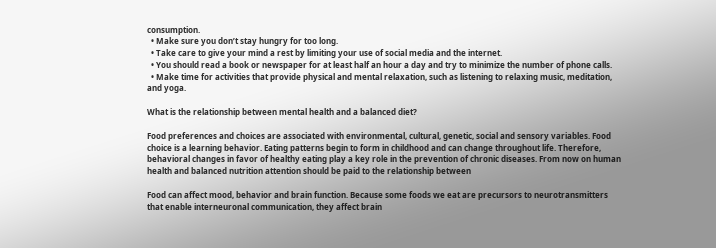consumption.
  • Make sure you don’t stay hungry for too long.
  • Take care to give your mind a rest by limiting your use of social media and the internet.
  • You should read a book or newspaper for at least half an hour a day and try to minimize the number of phone calls.
  • Make time for activities that provide physical and mental relaxation, such as listening to relaxing music, meditation, and yoga.

What is the relationship between mental health and a balanced diet?

Food preferences and choices are associated with environmental, cultural, genetic, social and sensory variables. Food choice is a learning behavior. Eating patterns begin to form in childhood and can change throughout life. Therefore, behavioral changes in favor of healthy eating play a key role in the prevention of chronic diseases. From now on human health and balanced nutrition attention should be paid to the relationship between

Food can affect mood, behavior and brain function. Because some foods we eat are precursors to neurotransmitters that enable interneuronal communication, they affect brain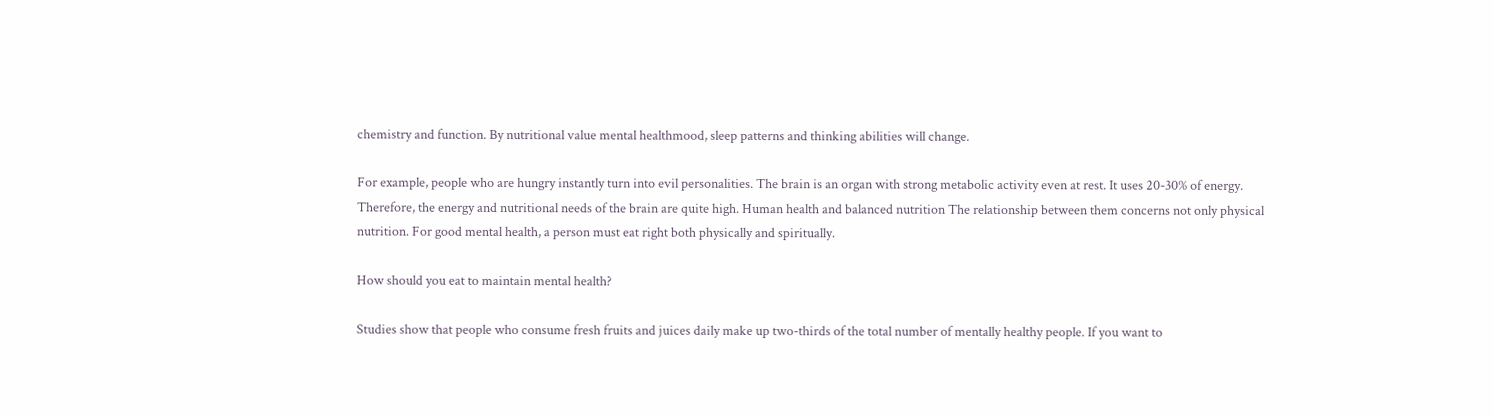chemistry and function. By nutritional value mental healthmood, sleep patterns and thinking abilities will change.

For example, people who are hungry instantly turn into evil personalities. The brain is an organ with strong metabolic activity even at rest. It uses 20-30% of energy. Therefore, the energy and nutritional needs of the brain are quite high. Human health and balanced nutrition The relationship between them concerns not only physical nutrition. For good mental health, a person must eat right both physically and spiritually.

How should you eat to maintain mental health?

Studies show that people who consume fresh fruits and juices daily make up two-thirds of the total number of mentally healthy people. If you want to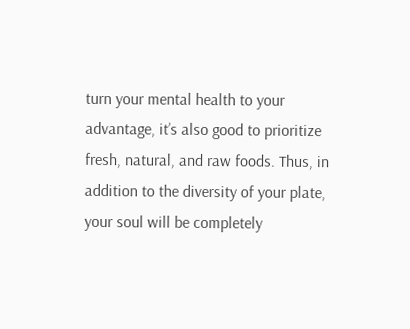turn your mental health to your advantage, it’s also good to prioritize fresh, natural, and raw foods. Thus, in addition to the diversity of your plate, your soul will be completely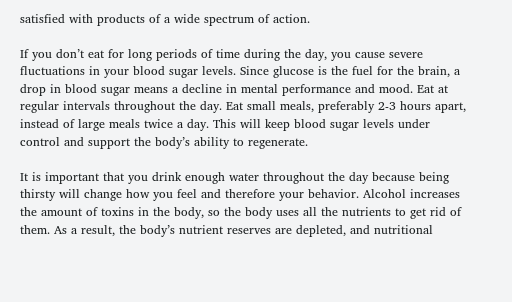satisfied with products of a wide spectrum of action.

If you don’t eat for long periods of time during the day, you cause severe fluctuations in your blood sugar levels. Since glucose is the fuel for the brain, a drop in blood sugar means a decline in mental performance and mood. Eat at regular intervals throughout the day. Eat small meals, preferably 2-3 hours apart, instead of large meals twice a day. This will keep blood sugar levels under control and support the body’s ability to regenerate.

It is important that you drink enough water throughout the day because being thirsty will change how you feel and therefore your behavior. Alcohol increases the amount of toxins in the body, so the body uses all the nutrients to get rid of them. As a result, the body’s nutrient reserves are depleted, and nutritional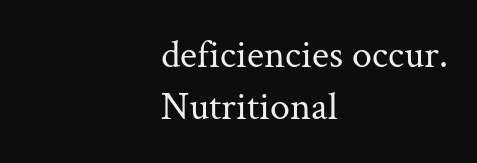deficiencies occur. Nutritional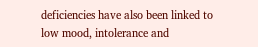deficiencies have also been linked to low mood, intolerance and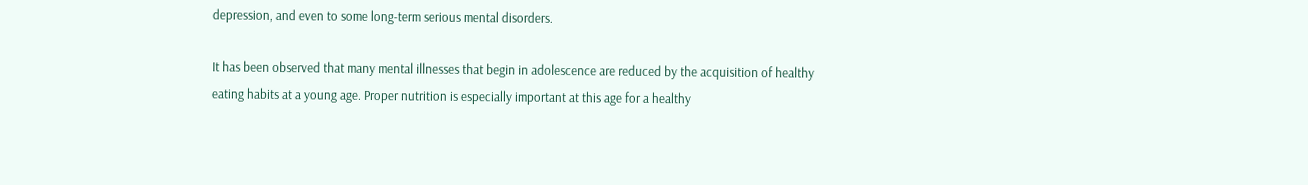depression, and even to some long-term serious mental disorders.

It has been observed that many mental illnesses that begin in adolescence are reduced by the acquisition of healthy eating habits at a young age. Proper nutrition is especially important at this age for a healthy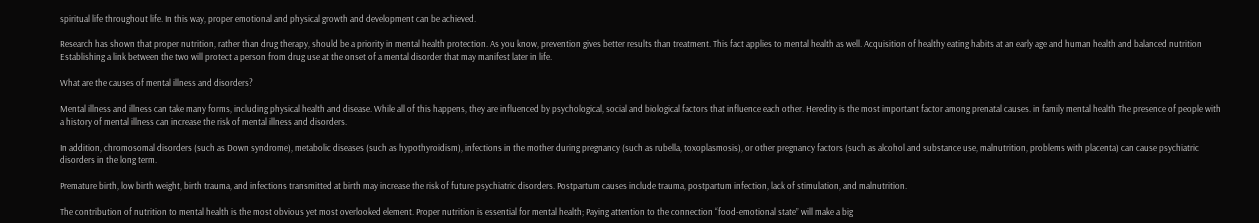spiritual life throughout life. In this way, proper emotional and physical growth and development can be achieved.

Research has shown that proper nutrition, rather than drug therapy, should be a priority in mental health protection. As you know, prevention gives better results than treatment. This fact applies to mental health as well. Acquisition of healthy eating habits at an early age and human health and balanced nutrition Establishing a link between the two will protect a person from drug use at the onset of a mental disorder that may manifest later in life.

What are the causes of mental illness and disorders?

Mental illness and illness can take many forms, including physical health and disease. While all of this happens, they are influenced by psychological, social and biological factors that influence each other. Heredity is the most important factor among prenatal causes. in family mental health The presence of people with a history of mental illness can increase the risk of mental illness and disorders.

In addition, chromosomal disorders (such as Down syndrome), metabolic diseases (such as hypothyroidism), infections in the mother during pregnancy (such as rubella, toxoplasmosis), or other pregnancy factors (such as alcohol and substance use, malnutrition, problems with placenta) can cause psychiatric disorders in the long term.

Premature birth, low birth weight, birth trauma, and infections transmitted at birth may increase the risk of future psychiatric disorders. Postpartum causes include trauma, postpartum infection, lack of stimulation, and malnutrition.

The contribution of nutrition to mental health is the most obvious yet most overlooked element. Proper nutrition is essential for mental health; Paying attention to the connection “food-emotional state” will make a big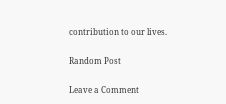contribution to our lives.

Random Post

Leave a Comment